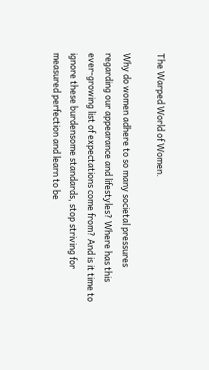The Warped World of Women.

Why do women adhere to so many societal pressures regarding our appearance and lifestyles? Where has this ever-growing list of expectations come from? And is it time to ignore these burdensome standards, stop striving for measured perfection and learn to be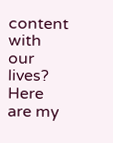content with our lives? Here are my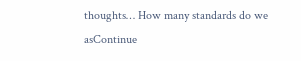thoughts… How many standards do we asContinue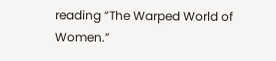reading “The Warped World of Women.”